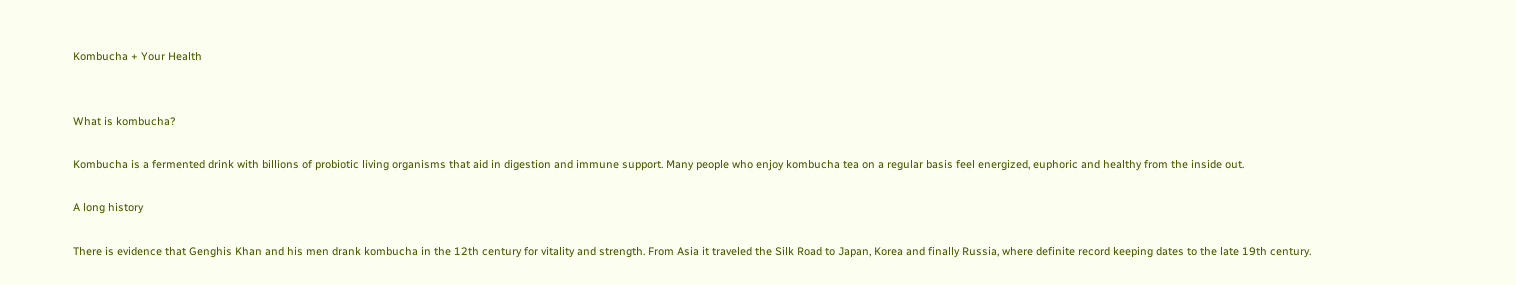Kombucha + Your Health


What is kombucha?

Kombucha is a fermented drink with billions of probiotic living organisms that aid in digestion and immune support. Many people who enjoy kombucha tea on a regular basis feel energized, euphoric and healthy from the inside out.

A long history

There is evidence that Genghis Khan and his men drank kombucha in the 12th century for vitality and strength. From Asia it traveled the Silk Road to Japan, Korea and finally Russia, where definite record keeping dates to the late 19th century.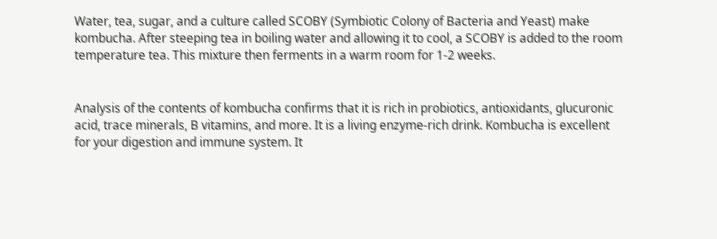Water, tea, sugar, and a culture called SCOBY (Symbiotic Colony of Bacteria and Yeast) make kombucha. After steeping tea in boiling water and allowing it to cool, a SCOBY is added to the room temperature tea. This mixture then ferments in a warm room for 1-2 weeks.


Analysis of the contents of kombucha confirms that it is rich in probiotics, antioxidants, glucuronic acid, trace minerals, B vitamins, and more. It is a living enzyme-rich drink. Kombucha is excellent for your digestion and immune system. It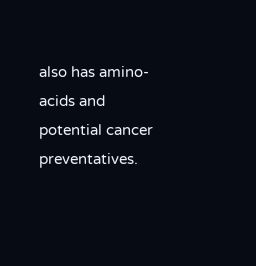also has amino-acids and potential cancer preventatives.